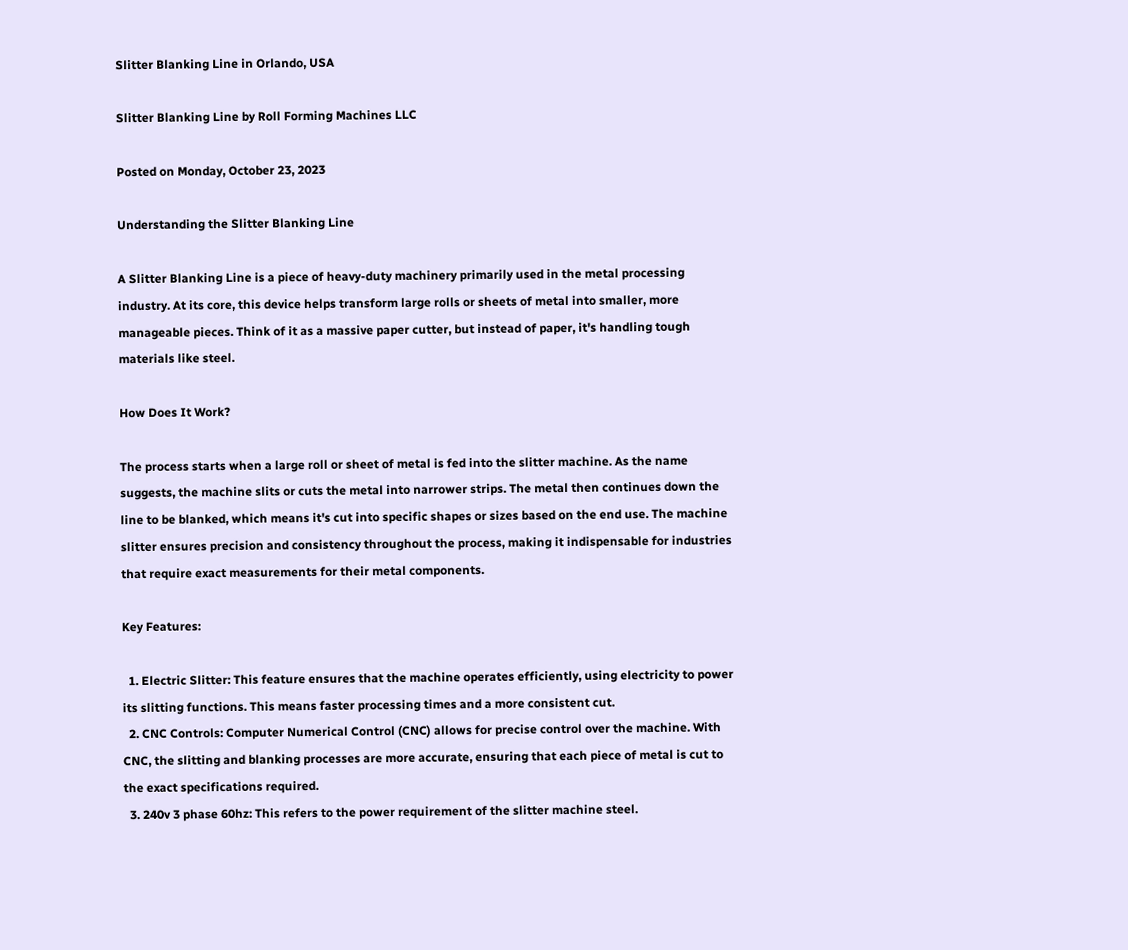Slitter Blanking Line in Orlando, USA

Slitter Blanking Line by Roll Forming Machines LLC

Posted on Monday, October 23, 2023

Understanding the Slitter Blanking Line

A Slitter Blanking Line is a piece of heavy-duty machinery primarily used in the metal processing industry. At its core, this device helps transform large rolls or sheets of metal into smaller, more manageable pieces. Think of it as a massive paper cutter, but instead of paper, it's handling tough materials like steel.

How Does It Work?

The process starts when a large roll or sheet of metal is fed into the slitter machine. As the name suggests, the machine slits or cuts the metal into narrower strips. The metal then continues down the line to be blanked, which means it's cut into specific shapes or sizes based on the end use. The machine slitter ensures precision and consistency throughout the process, making it indispensable for industries that require exact measurements for their metal components.

Key Features:

  1. Electric Slitter: This feature ensures that the machine operates efficiently, using electricity to power its slitting functions. This means faster processing times and a more consistent cut.
  2. CNC Controls: Computer Numerical Control (CNC) allows for precise control over the machine. With CNC, the slitting and blanking processes are more accurate, ensuring that each piece of metal is cut to the exact specifications required.
  3. 240v 3 phase 60hz: This refers to the power requirement of the slitter machine steel.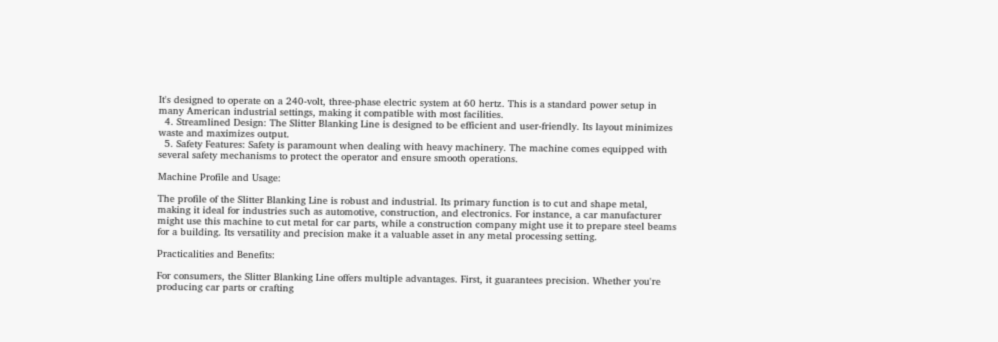It's designed to operate on a 240-volt, three-phase electric system at 60 hertz. This is a standard power setup in many American industrial settings, making it compatible with most facilities.
  4. Streamlined Design: The Slitter Blanking Line is designed to be efficient and user-friendly. Its layout minimizes waste and maximizes output.
  5. Safety Features: Safety is paramount when dealing with heavy machinery. The machine comes equipped with several safety mechanisms to protect the operator and ensure smooth operations.

Machine Profile and Usage:

The profile of the Slitter Blanking Line is robust and industrial. Its primary function is to cut and shape metal, making it ideal for industries such as automotive, construction, and electronics. For instance, a car manufacturer might use this machine to cut metal for car parts, while a construction company might use it to prepare steel beams for a building. Its versatility and precision make it a valuable asset in any metal processing setting.

Practicalities and Benefits:

For consumers, the Slitter Blanking Line offers multiple advantages. First, it guarantees precision. Whether you're producing car parts or crafting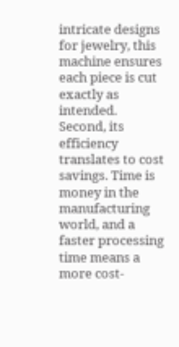intricate designs for jewelry, this machine ensures each piece is cut exactly as intended. Second, its efficiency translates to cost savings. Time is money in the manufacturing world, and a faster processing time means a more cost-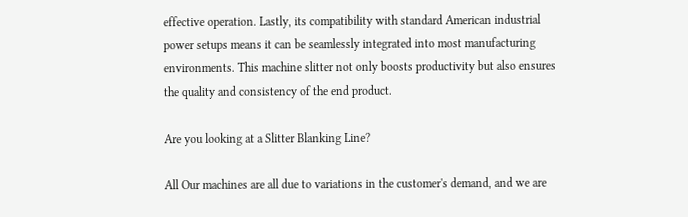effective operation. Lastly, its compatibility with standard American industrial power setups means it can be seamlessly integrated into most manufacturing environments. This machine slitter not only boosts productivity but also ensures the quality and consistency of the end product.

Are you looking at a Slitter Blanking Line?

All Our machines are all due to variations in the customer's demand, and we are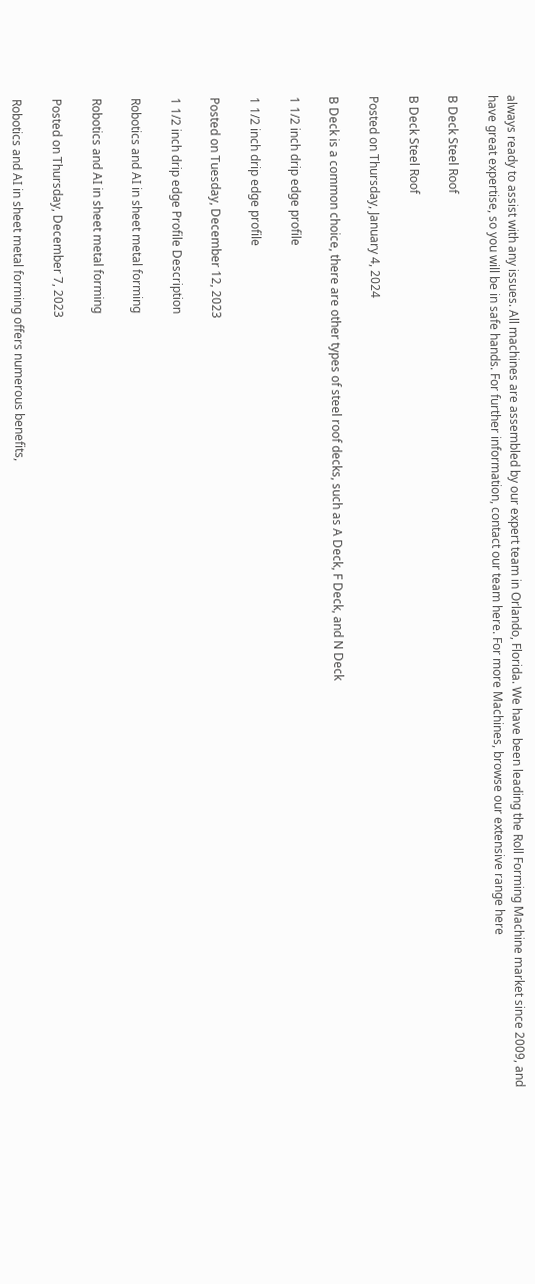always ready to assist with any issues. All machines are assembled by our expert team in Orlando, Florida. We have been leading the Roll Forming Machine market since 2009, and have great expertise, so you will be in safe hands. For further information, contact our team here. For more Machines, browse our extensive range here

B Deck Steel Roof

B Deck Steel Roof

Posted on Thursday, January 4, 2024

B Deck is a common choice, there are other types of steel roof decks, such as A Deck, F Deck, and N Deck

1 1/2 inch drip edge profile

1 1/2 inch drip edge profile

Posted on Tuesday, December 12, 2023

1 1/2 inch drip edge Profile Description

Robotics and AI in sheet metal forming

Robotics and AI in sheet metal forming

Posted on Thursday, December 7, 2023

Robotics and AI in sheet metal forming offers numerous benefits,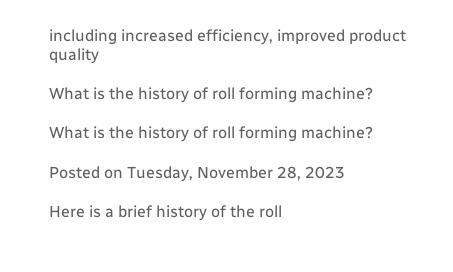including increased efficiency, improved product quality

What is the history of roll forming machine?

What is the history of roll forming machine?

Posted on Tuesday, November 28, 2023

Here is a brief history of the roll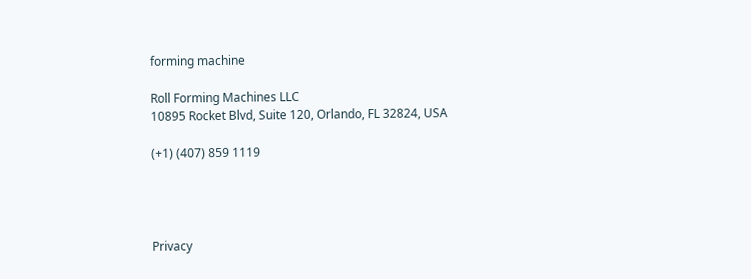forming machine

Roll Forming Machines LLC
10895 Rocket Blvd, Suite 120, Orlando, FL 32824, USA

(+1) (407) 859 1119




Privacy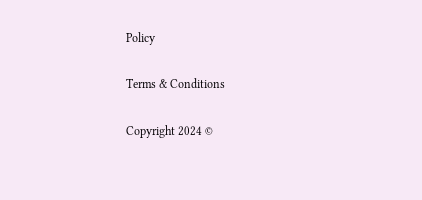Policy

Terms & Conditions

Copyright 2024 ©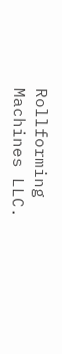Rollforming Machines LLC.